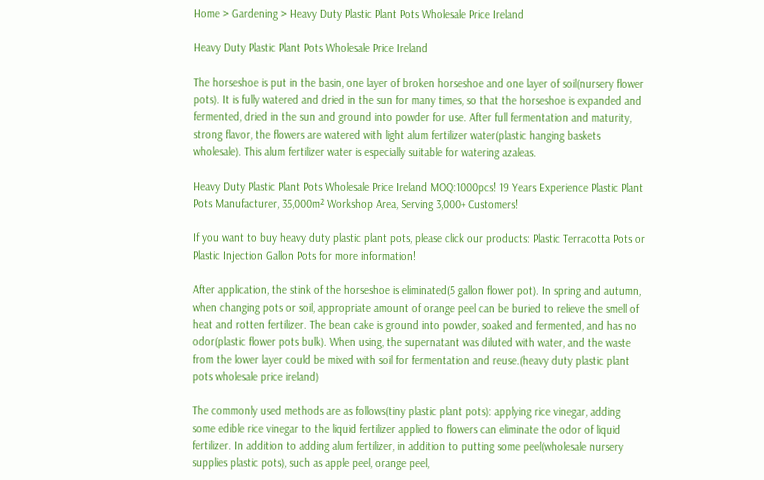Home > Gardening > Heavy Duty Plastic Plant Pots Wholesale Price Ireland

Heavy Duty Plastic Plant Pots Wholesale Price Ireland

The horseshoe is put in the basin, one layer of broken horseshoe and one layer of soil(nursery flower pots). It is fully watered and dried in the sun for many times, so that the horseshoe is expanded and fermented, dried in the sun and ground into powder for use. After full fermentation and maturity, strong flavor, the flowers are watered with light alum fertilizer water(plastic hanging baskets wholesale). This alum fertilizer water is especially suitable for watering azaleas.

Heavy Duty Plastic Plant Pots Wholesale Price Ireland MOQ:1000pcs! 19 Years Experience Plastic Plant Pots Manufacturer, 35,000m² Workshop Area, Serving 3,000+ Customers!

If you want to buy heavy duty plastic plant pots, please click our products: Plastic Terracotta Pots or Plastic Injection Gallon Pots for more information!

After application, the stink of the horseshoe is eliminated(5 gallon flower pot). In spring and autumn, when changing pots or soil, appropriate amount of orange peel can be buried to relieve the smell of heat and rotten fertilizer. The bean cake is ground into powder, soaked and fermented, and has no odor(plastic flower pots bulk). When using, the supernatant was diluted with water, and the waste from the lower layer could be mixed with soil for fermentation and reuse.(heavy duty plastic plant pots wholesale price ireland)

The commonly used methods are as follows(tiny plastic plant pots): applying rice vinegar, adding some edible rice vinegar to the liquid fertilizer applied to flowers can eliminate the odor of liquid fertilizer. In addition to adding alum fertilizer, in addition to putting some peel(wholesale nursery supplies plastic pots), such as apple peel, orange peel,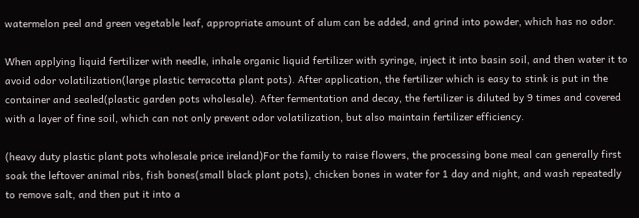watermelon peel and green vegetable leaf, appropriate amount of alum can be added, and grind into powder, which has no odor.

When applying liquid fertilizer with needle, inhale organic liquid fertilizer with syringe, inject it into basin soil, and then water it to avoid odor volatilization(large plastic terracotta plant pots). After application, the fertilizer which is easy to stink is put in the container and sealed(plastic garden pots wholesale). After fermentation and decay, the fertilizer is diluted by 9 times and covered with a layer of fine soil, which can not only prevent odor volatilization, but also maintain fertilizer efficiency.

(heavy duty plastic plant pots wholesale price ireland)For the family to raise flowers, the processing bone meal can generally first soak the leftover animal ribs, fish bones(small black plant pots), chicken bones in water for 1 day and night, and wash repeatedly to remove salt, and then put it into a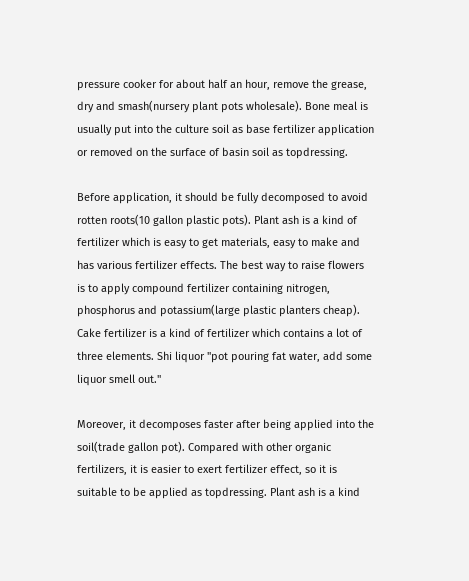pressure cooker for about half an hour, remove the grease, dry and smash(nursery plant pots wholesale). Bone meal is usually put into the culture soil as base fertilizer application or removed on the surface of basin soil as topdressing.

Before application, it should be fully decomposed to avoid rotten roots(10 gallon plastic pots). Plant ash is a kind of fertilizer which is easy to get materials, easy to make and has various fertilizer effects. The best way to raise flowers is to apply compound fertilizer containing nitrogen, phosphorus and potassium(large plastic planters cheap). Cake fertilizer is a kind of fertilizer which contains a lot of three elements. Shi liquor "pot pouring fat water, add some liquor smell out."

Moreover, it decomposes faster after being applied into the soil(trade gallon pot). Compared with other organic fertilizers, it is easier to exert fertilizer effect, so it is suitable to be applied as topdressing. Plant ash is a kind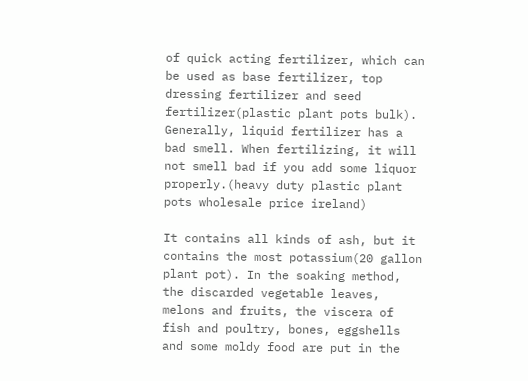of quick acting fertilizer, which can be used as base fertilizer, top dressing fertilizer and seed fertilizer(plastic plant pots bulk). Generally, liquid fertilizer has a bad smell. When fertilizing, it will not smell bad if you add some liquor properly.(heavy duty plastic plant pots wholesale price ireland)

It contains all kinds of ash, but it contains the most potassium(20 gallon plant pot). In the soaking method, the discarded vegetable leaves, melons and fruits, the viscera of fish and poultry, bones, eggshells and some moldy food are put in the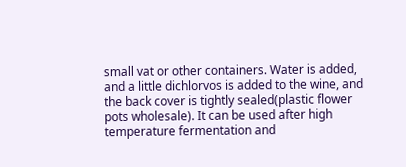small vat or other containers. Water is added, and a little dichlorvos is added to the wine, and the back cover is tightly sealed(plastic flower pots wholesale). It can be used after high temperature fermentation and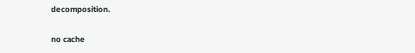decomposition.

no cache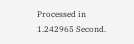Processed in 1.242965 Second.